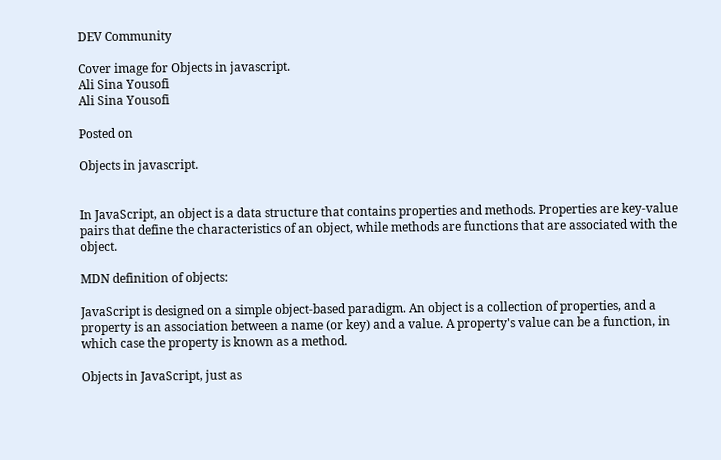DEV Community

Cover image for Objects in javascript.
Ali Sina Yousofi
Ali Sina Yousofi

Posted on

Objects in javascript.


In JavaScript, an object is a data structure that contains properties and methods. Properties are key-value pairs that define the characteristics of an object, while methods are functions that are associated with the object.

MDN definition of objects:

JavaScript is designed on a simple object-based paradigm. An object is a collection of properties, and a property is an association between a name (or key) and a value. A property's value can be a function, in which case the property is known as a method.

Objects in JavaScript, just as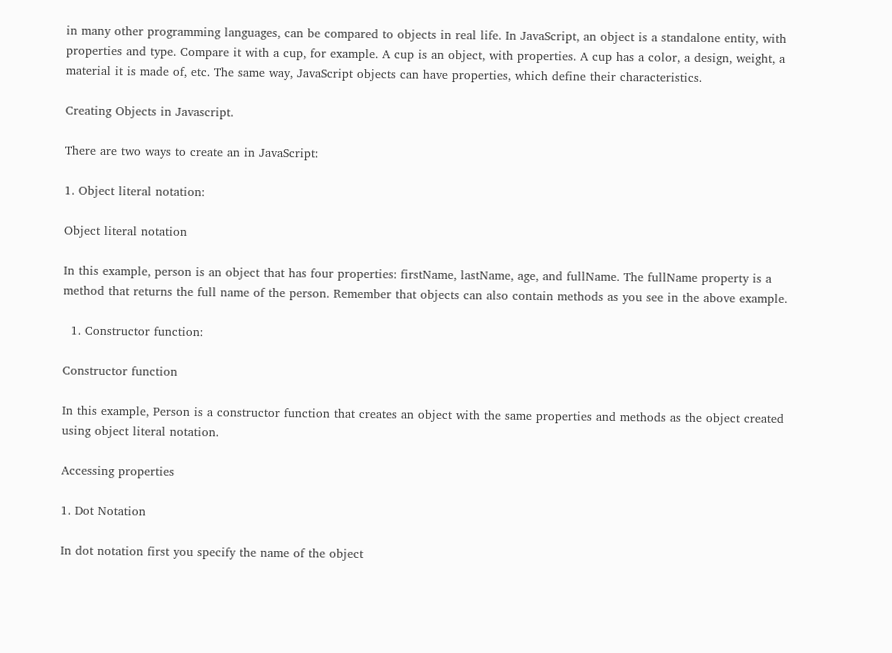in many other programming languages, can be compared to objects in real life. In JavaScript, an object is a standalone entity, with properties and type. Compare it with a cup, for example. A cup is an object, with properties. A cup has a color, a design, weight, a material it is made of, etc. The same way, JavaScript objects can have properties, which define their characteristics.

Creating Objects in Javascript.

There are two ways to create an in JavaScript:

1. Object literal notation:

Object literal notation

In this example, person is an object that has four properties: firstName, lastName, age, and fullName. The fullName property is a method that returns the full name of the person. Remember that objects can also contain methods as you see in the above example.

  1. Constructor function:

Constructor function

In this example, Person is a constructor function that creates an object with the same properties and methods as the object created using object literal notation.

Accessing properties

1. Dot Notation

In dot notation first you specify the name of the object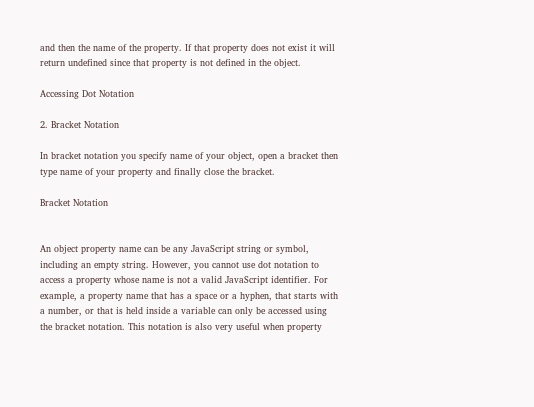and then the name of the property. If that property does not exist it will return undefined since that property is not defined in the object.

Accessing Dot Notation

2. Bracket Notation

In bracket notation you specify name of your object, open a bracket then type name of your property and finally close the bracket.

Bracket Notation


An object property name can be any JavaScript string or symbol, including an empty string. However, you cannot use dot notation to access a property whose name is not a valid JavaScript identifier. For example, a property name that has a space or a hyphen, that starts with a number, or that is held inside a variable can only be accessed using the bracket notation. This notation is also very useful when property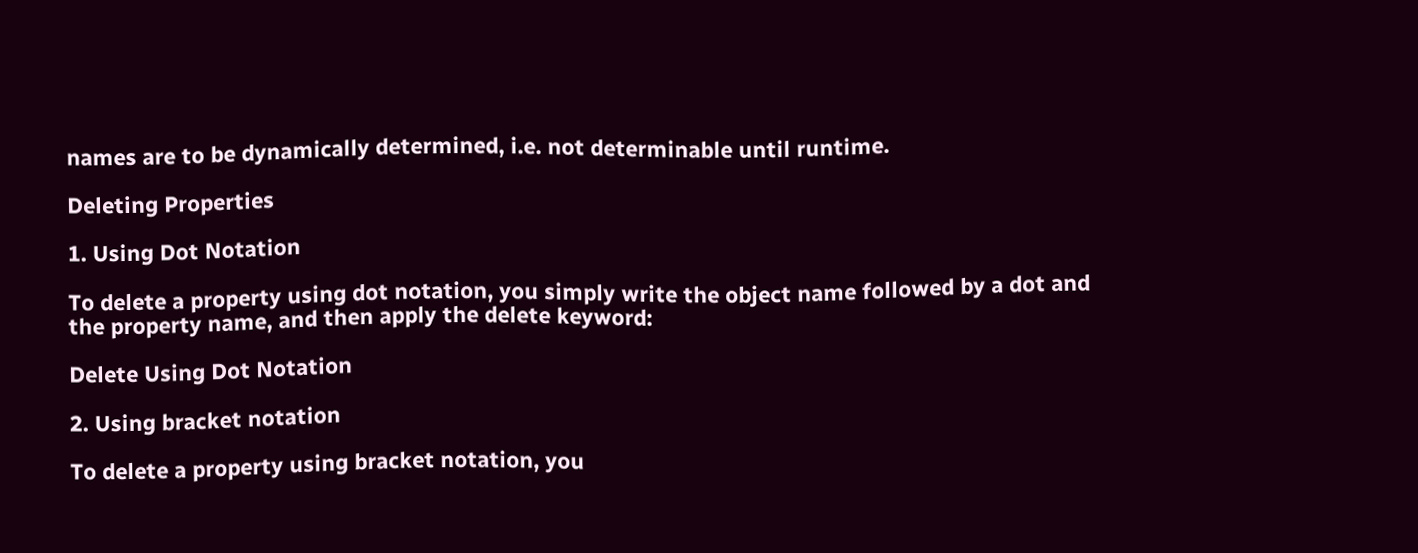names are to be dynamically determined, i.e. not determinable until runtime.

Deleting Properties

1. Using Dot Notation

To delete a property using dot notation, you simply write the object name followed by a dot and the property name, and then apply the delete keyword:

Delete Using Dot Notation

2. Using bracket notation

To delete a property using bracket notation, you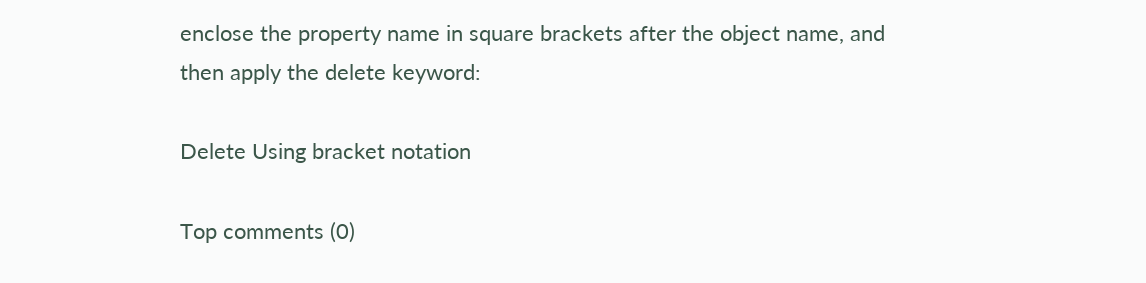enclose the property name in square brackets after the object name, and then apply the delete keyword:

Delete Using bracket notation

Top comments (0)